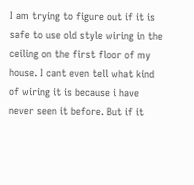I am trying to figure out if it is safe to use old style wiring in the ceiling on the first floor of my house. I cant even tell what kind of wiring it is because i have never seen it before. But if it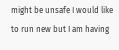might be unsafe I would like to run new but I am having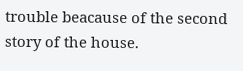trouble beacause of the second story of the house.